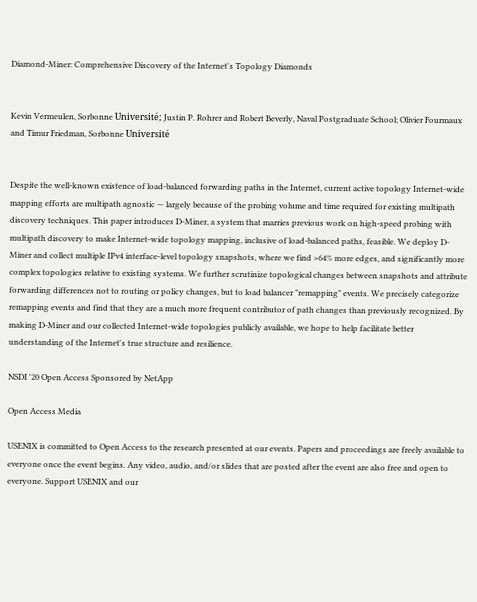Diamond-Miner: Comprehensive Discovery of the Internet's Topology Diamonds


Kevin Vermeulen, Sorbonne Université; Justin P. Rohrer and Robert Beverly, Naval Postgraduate School; Olivier Fourmaux and Timur Friedman, Sorbonne Université


Despite the well-known existence of load-balanced forwarding paths in the Internet, current active topology Internet-wide mapping efforts are multipath agnostic — largely because of the probing volume and time required for existing multipath discovery techniques. This paper introduces D-Miner, a system that marries previous work on high-speed probing with multipath discovery to make Internet-wide topology mapping, inclusive of load-balanced paths, feasible. We deploy D-Miner and collect multiple IPv4 interface-level topology snapshots, where we find >64% more edges, and significantly more complex topologies relative to existing systems. We further scrutinize topological changes between snapshots and attribute forwarding differences not to routing or policy changes, but to load balancer "remapping" events. We precisely categorize remapping events and find that they are a much more frequent contributor of path changes than previously recognized. By making D-Miner and our collected Internet-wide topologies publicly available, we hope to help facilitate better understanding of the Internet's true structure and resilience.

NSDI '20 Open Access Sponsored by NetApp

Open Access Media

USENIX is committed to Open Access to the research presented at our events. Papers and proceedings are freely available to everyone once the event begins. Any video, audio, and/or slides that are posted after the event are also free and open to everyone. Support USENIX and our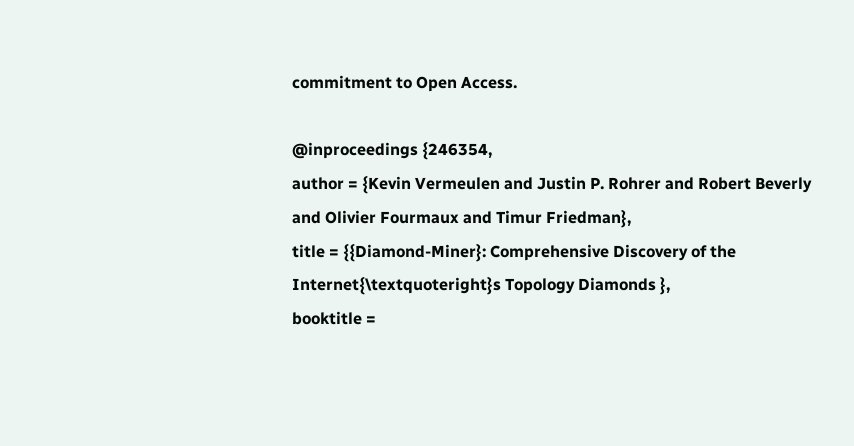commitment to Open Access.

@inproceedings {246354,
author = {Kevin Vermeulen and Justin P. Rohrer and Robert Beverly and Olivier Fourmaux and Timur Friedman},
title = {{Diamond-Miner}: Comprehensive Discovery of the Internet{\textquoteright}s Topology Diamonds },
booktitle =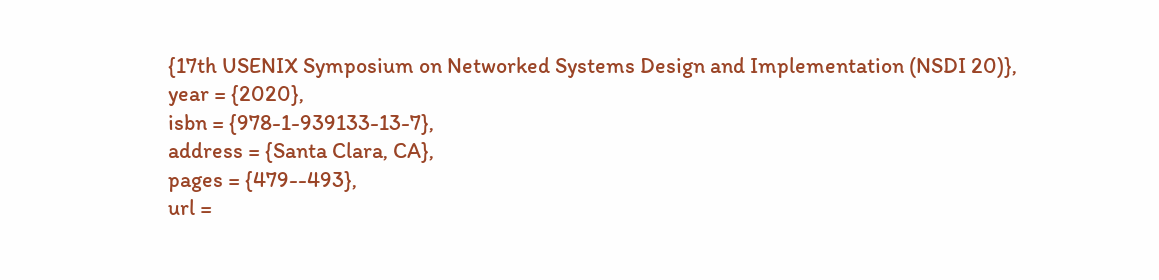{17th USENIX Symposium on Networked Systems Design and Implementation (NSDI 20)},
year = {2020},
isbn = {978-1-939133-13-7},
address = {Santa Clara, CA},
pages = {479--493},
url =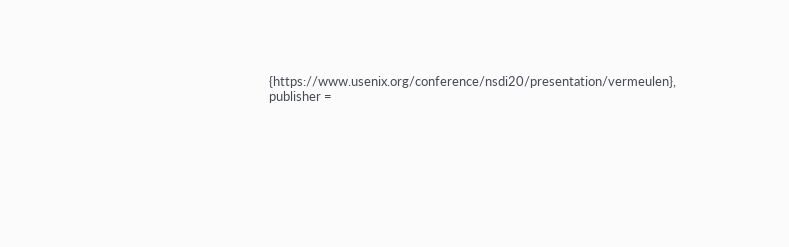{https://www.usenix.org/conference/nsdi20/presentation/vermeulen},
publisher =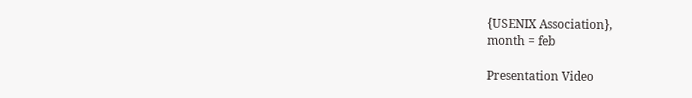{USENIX Association},
month = feb

Presentation Video